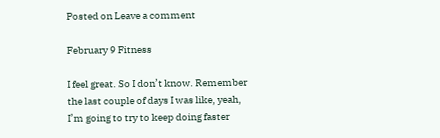Posted on Leave a comment

February 9 Fitness

I feel great. So I don’t know. Remember the last couple of days I was like, yeah, I’m going to try to keep doing faster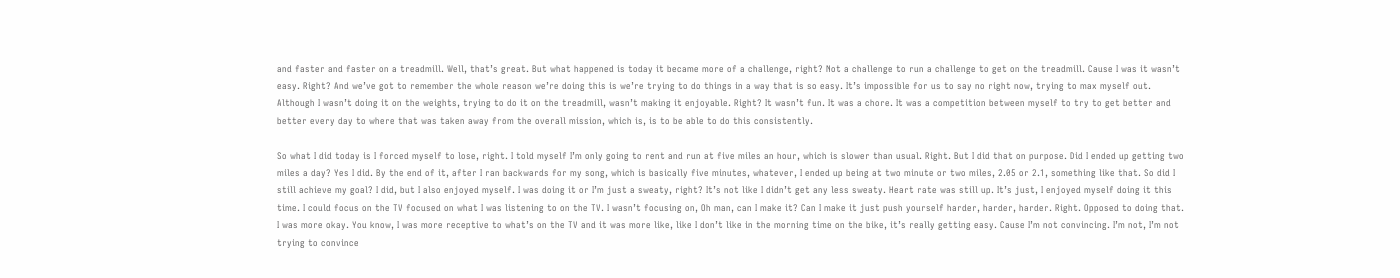and faster and faster on a treadmill. Well, that’s great. But what happened is today it became more of a challenge, right? Not a challenge to run a challenge to get on the treadmill. Cause I was it wasn’t easy. Right? And we’ve got to remember the whole reason we’re doing this is we’re trying to do things in a way that is so easy. It’s impossible for us to say no right now, trying to max myself out. Although I wasn’t doing it on the weights, trying to do it on the treadmill, wasn’t making it enjoyable. Right? It wasn’t fun. It was a chore. It was a competition between myself to try to get better and better every day to where that was taken away from the overall mission, which is, is to be able to do this consistently.

So what I did today is I forced myself to lose, right. I told myself I’m only going to rent and run at five miles an hour, which is slower than usual. Right. But I did that on purpose. Did I ended up getting two miles a day? Yes I did. By the end of it, after I ran backwards for my song, which is basically five minutes, whatever, I ended up being at two minute or two miles, 2.05 or 2.1, something like that. So did I still achieve my goal? I did, but I also enjoyed myself. I was doing it or I’m just a sweaty, right? It’s not like I didn’t get any less sweaty. Heart rate was still up. It’s just, I enjoyed myself doing it this time. I could focus on the TV focused on what I was listening to on the TV. I wasn’t focusing on, Oh man, can I make it? Can I make it just push yourself harder, harder, harder. Right. Opposed to doing that. I was more okay. You know, I was more receptive to what’s on the TV and it was more like, like I don’t like in the morning time on the bike, it’s really getting easy. Cause I’m not convincing. I’m not, I’m not trying to convince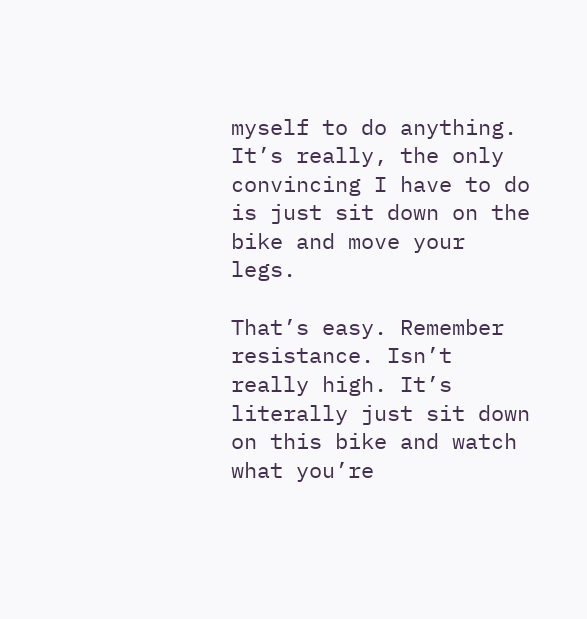myself to do anything. It’s really, the only convincing I have to do is just sit down on the bike and move your legs.

That’s easy. Remember resistance. Isn’t really high. It’s literally just sit down on this bike and watch what you’re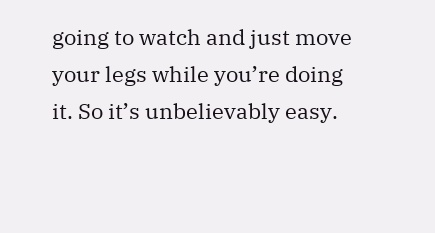going to watch and just move your legs while you’re doing it. So it’s unbelievably easy.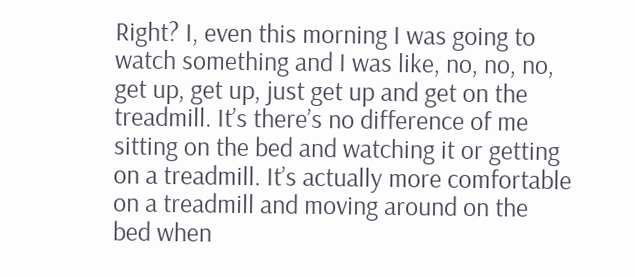Right? I, even this morning I was going to watch something and I was like, no, no, no, get up, get up, just get up and get on the treadmill. It’s there’s no difference of me sitting on the bed and watching it or getting on a treadmill. It’s actually more comfortable on a treadmill and moving around on the bed when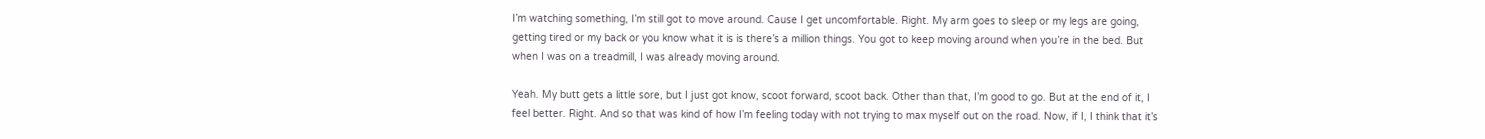I’m watching something, I’m still got to move around. Cause I get uncomfortable. Right. My arm goes to sleep or my legs are going, getting tired or my back or you know what it is is there’s a million things. You got to keep moving around when you’re in the bed. But when I was on a treadmill, I was already moving around.

Yeah. My butt gets a little sore, but I just got know, scoot forward, scoot back. Other than that, I’m good to go. But at the end of it, I feel better. Right. And so that was kind of how I’m feeling today with not trying to max myself out on the road. Now, if I, I think that it’s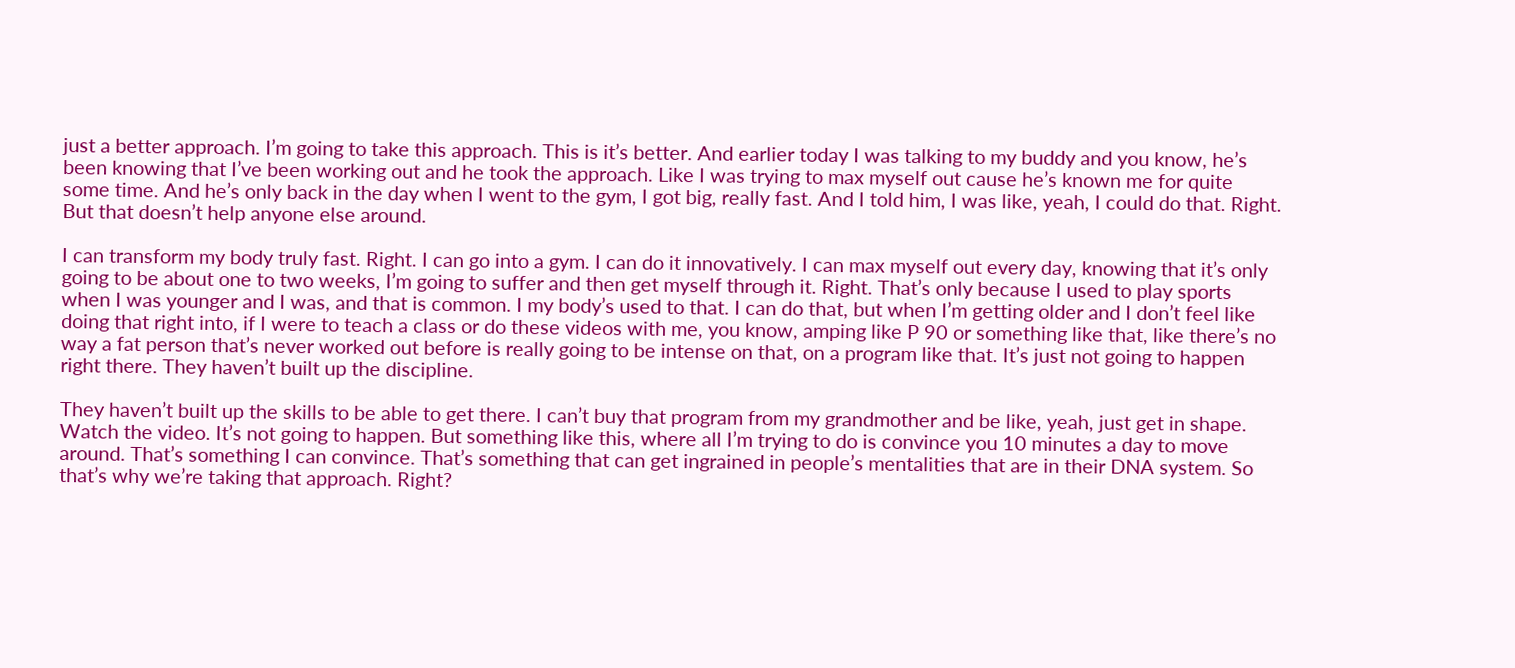just a better approach. I’m going to take this approach. This is it’s better. And earlier today I was talking to my buddy and you know, he’s been knowing that I’ve been working out and he took the approach. Like I was trying to max myself out cause he’s known me for quite some time. And he’s only back in the day when I went to the gym, I got big, really fast. And I told him, I was like, yeah, I could do that. Right. But that doesn’t help anyone else around.

I can transform my body truly fast. Right. I can go into a gym. I can do it innovatively. I can max myself out every day, knowing that it’s only going to be about one to two weeks, I’m going to suffer and then get myself through it. Right. That’s only because I used to play sports when I was younger and I was, and that is common. I my body’s used to that. I can do that, but when I’m getting older and I don’t feel like doing that right into, if I were to teach a class or do these videos with me, you know, amping like P 90 or something like that, like there’s no way a fat person that’s never worked out before is really going to be intense on that, on a program like that. It’s just not going to happen right there. They haven’t built up the discipline.

They haven’t built up the skills to be able to get there. I can’t buy that program from my grandmother and be like, yeah, just get in shape. Watch the video. It’s not going to happen. But something like this, where all I’m trying to do is convince you 10 minutes a day to move around. That’s something I can convince. That’s something that can get ingrained in people’s mentalities that are in their DNA system. So that’s why we’re taking that approach. Right?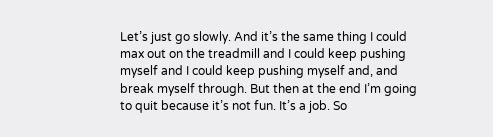Let’s just go slowly. And it’s the same thing I could max out on the treadmill and I could keep pushing myself and I could keep pushing myself and, and break myself through. But then at the end I’m going to quit because it’s not fun. It’s a job. So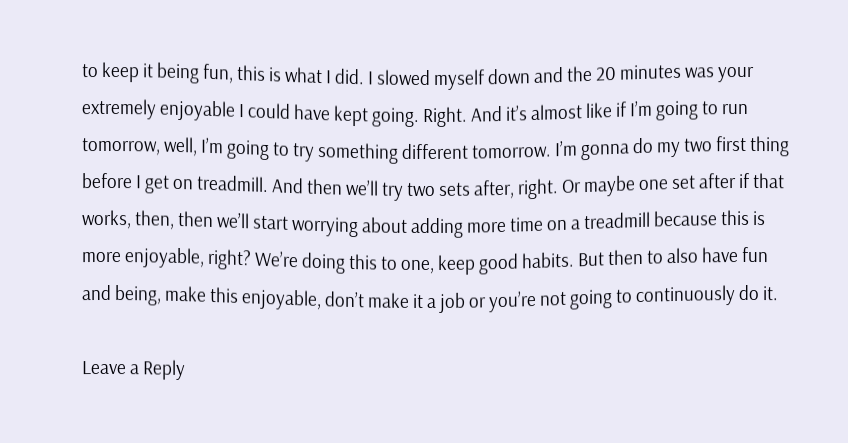to keep it being fun, this is what I did. I slowed myself down and the 20 minutes was your extremely enjoyable I could have kept going. Right. And it’s almost like if I’m going to run tomorrow, well, I’m going to try something different tomorrow. I’m gonna do my two first thing before I get on treadmill. And then we’ll try two sets after, right. Or maybe one set after if that works, then, then we’ll start worrying about adding more time on a treadmill because this is more enjoyable, right? We’re doing this to one, keep good habits. But then to also have fun and being, make this enjoyable, don’t make it a job or you’re not going to continuously do it.

Leave a Reply